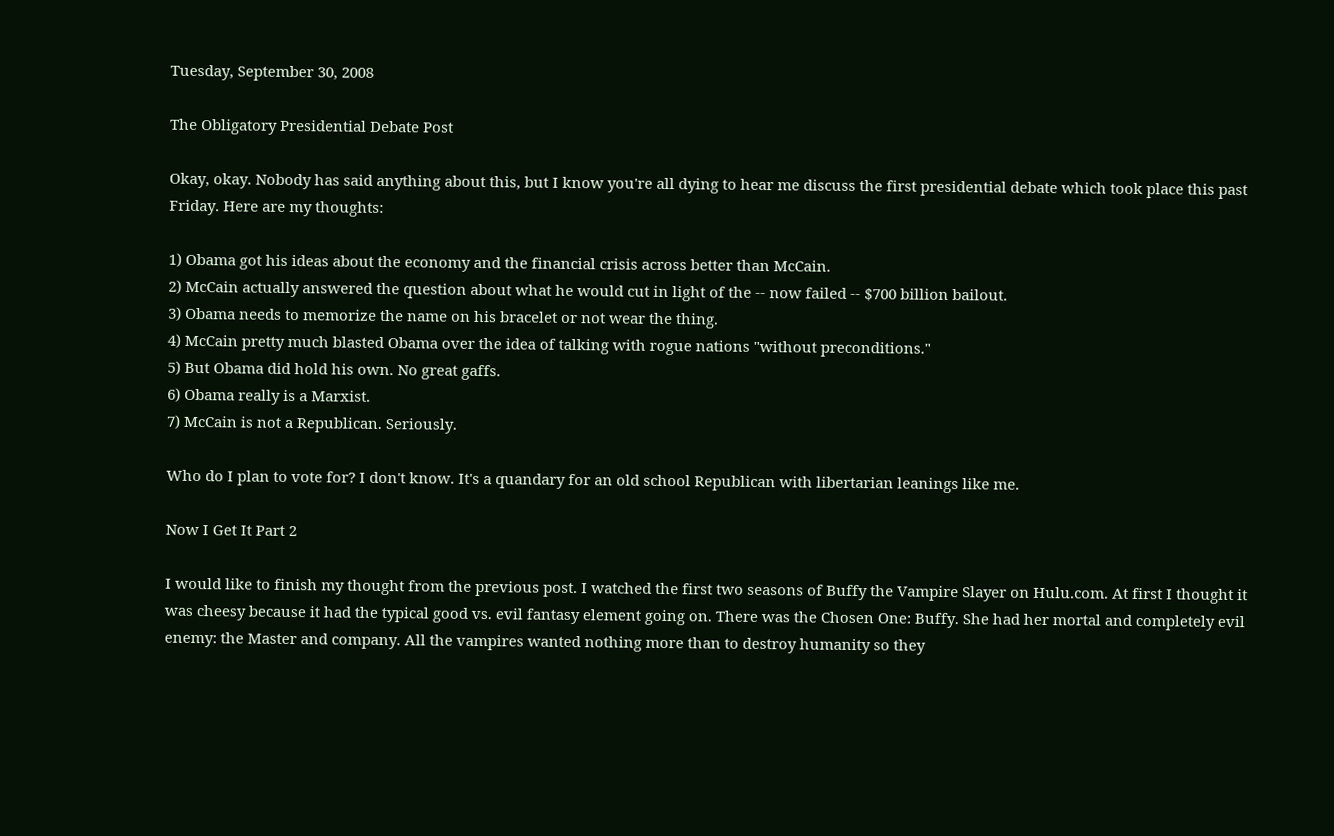Tuesday, September 30, 2008

The Obligatory Presidential Debate Post

Okay, okay. Nobody has said anything about this, but I know you're all dying to hear me discuss the first presidential debate which took place this past Friday. Here are my thoughts:

1) Obama got his ideas about the economy and the financial crisis across better than McCain.
2) McCain actually answered the question about what he would cut in light of the -- now failed -- $700 billion bailout.
3) Obama needs to memorize the name on his bracelet or not wear the thing.
4) McCain pretty much blasted Obama over the idea of talking with rogue nations "without preconditions."
5) But Obama did hold his own. No great gaffs.
6) Obama really is a Marxist.
7) McCain is not a Republican. Seriously.

Who do I plan to vote for? I don't know. It's a quandary for an old school Republican with libertarian leanings like me.

Now I Get It Part 2

I would like to finish my thought from the previous post. I watched the first two seasons of Buffy the Vampire Slayer on Hulu.com. At first I thought it was cheesy because it had the typical good vs. evil fantasy element going on. There was the Chosen One: Buffy. She had her mortal and completely evil enemy: the Master and company. All the vampires wanted nothing more than to destroy humanity so they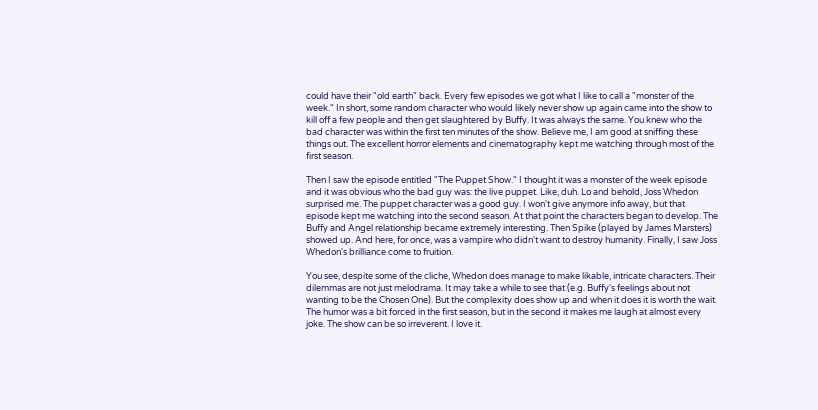could have their "old earth" back. Every few episodes we got what I like to call a "monster of the week." In short, some random character who would likely never show up again came into the show to kill off a few people and then get slaughtered by Buffy. It was always the same. You knew who the bad character was within the first ten minutes of the show. Believe me, I am good at sniffing these things out. The excellent horror elements and cinematography kept me watching through most of the first season.

Then I saw the episode entitled "The Puppet Show." I thought it was a monster of the week episode and it was obvious who the bad guy was: the live puppet. Like, duh. Lo and behold, Joss Whedon surprised me. The puppet character was a good guy. I won't give anymore info away, but that episode kept me watching into the second season. At that point the characters began to develop. The Buffy and Angel relationship became extremely interesting. Then Spike (played by James Marsters) showed up. And here, for once, was a vampire who didn't want to destroy humanity. Finally, I saw Joss Whedon's brilliance come to fruition.

You see, despite some of the cliche, Whedon does manage to make likable, intricate characters. Their dilemmas are not just melodrama. It may take a while to see that (e.g. Buffy's feelings about not wanting to be the Chosen One). But the complexity does show up and when it does it is worth the wait. The humor was a bit forced in the first season, but in the second it makes me laugh at almost every joke. The show can be so irreverent. I love it.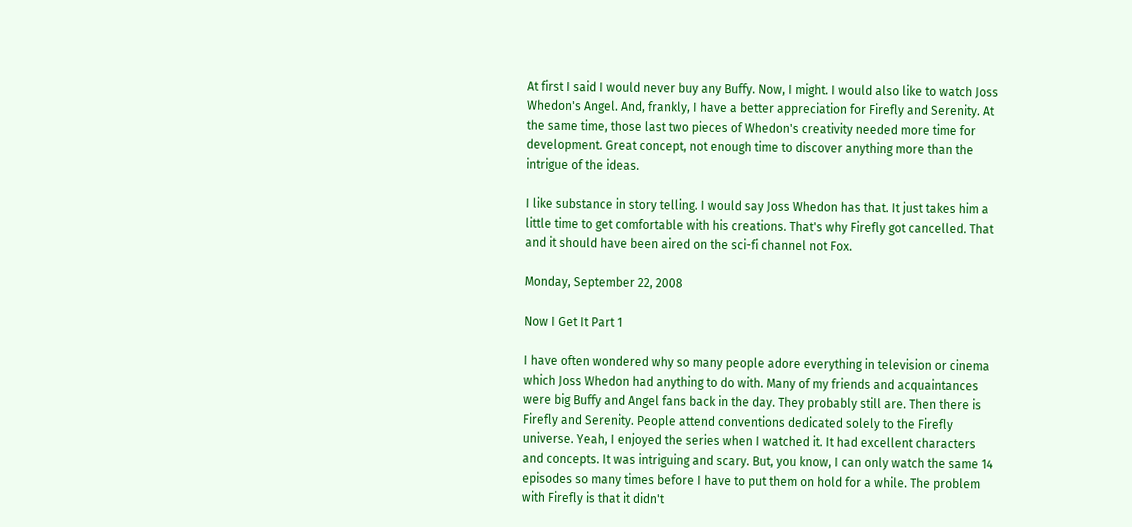At first I said I would never buy any Buffy. Now, I might. I would also like to watch Joss Whedon's Angel. And, frankly, I have a better appreciation for Firefly and Serenity. At the same time, those last two pieces of Whedon's creativity needed more time for development. Great concept, not enough time to discover anything more than the intrigue of the ideas.

I like substance in story telling. I would say Joss Whedon has that. It just takes him a little time to get comfortable with his creations. That's why Firefly got cancelled. That and it should have been aired on the sci-fi channel not Fox.

Monday, September 22, 2008

Now I Get It Part 1

I have often wondered why so many people adore everything in television or cinema which Joss Whedon had anything to do with. Many of my friends and acquaintances were big Buffy and Angel fans back in the day. They probably still are. Then there is Firefly and Serenity. People attend conventions dedicated solely to the Firefly universe. Yeah, I enjoyed the series when I watched it. It had excellent characters and concepts. It was intriguing and scary. But, you know, I can only watch the same 14 episodes so many times before I have to put them on hold for a while. The problem with Firefly is that it didn't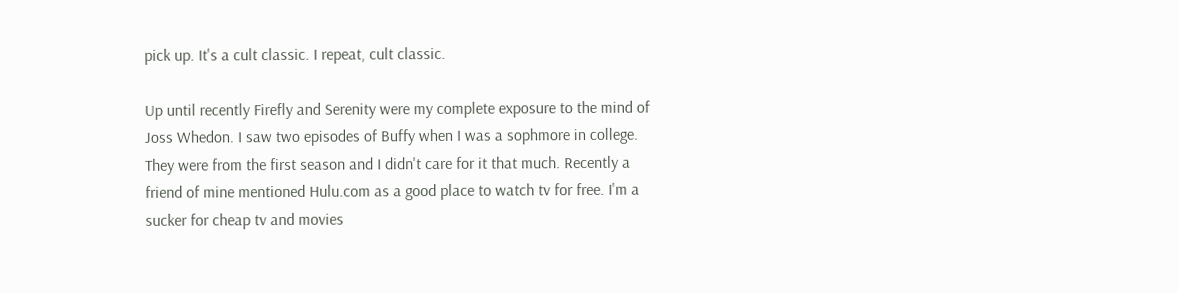pick up. It's a cult classic. I repeat, cult classic.

Up until recently Firefly and Serenity were my complete exposure to the mind of Joss Whedon. I saw two episodes of Buffy when I was a sophmore in college. They were from the first season and I didn't care for it that much. Recently a friend of mine mentioned Hulu.com as a good place to watch tv for free. I'm a sucker for cheap tv and movies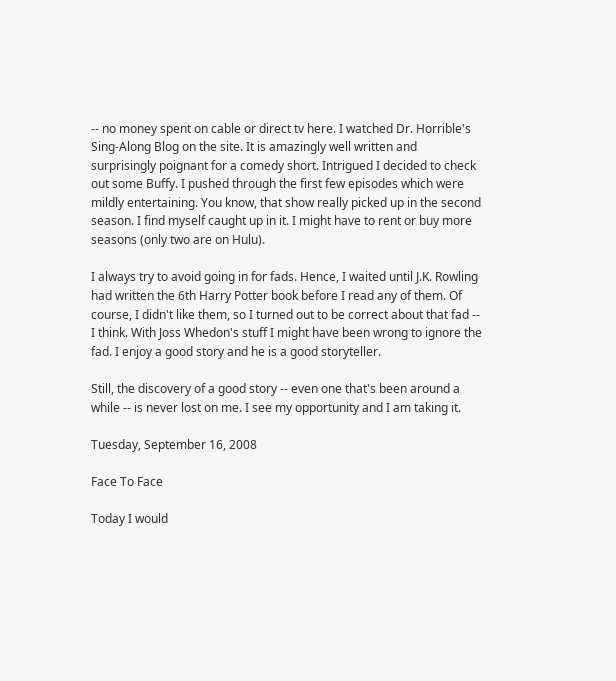-- no money spent on cable or direct tv here. I watched Dr. Horrible's Sing-Along Blog on the site. It is amazingly well written and surprisingly poignant for a comedy short. Intrigued I decided to check out some Buffy. I pushed through the first few episodes which were mildly entertaining. You know, that show really picked up in the second season. I find myself caught up in it. I might have to rent or buy more seasons (only two are on Hulu).

I always try to avoid going in for fads. Hence, I waited until J.K. Rowling had written the 6th Harry Potter book before I read any of them. Of course, I didn't like them, so I turned out to be correct about that fad -- I think. With Joss Whedon's stuff I might have been wrong to ignore the fad. I enjoy a good story and he is a good storyteller.

Still, the discovery of a good story -- even one that's been around a while -- is never lost on me. I see my opportunity and I am taking it.

Tuesday, September 16, 2008

Face To Face

Today I would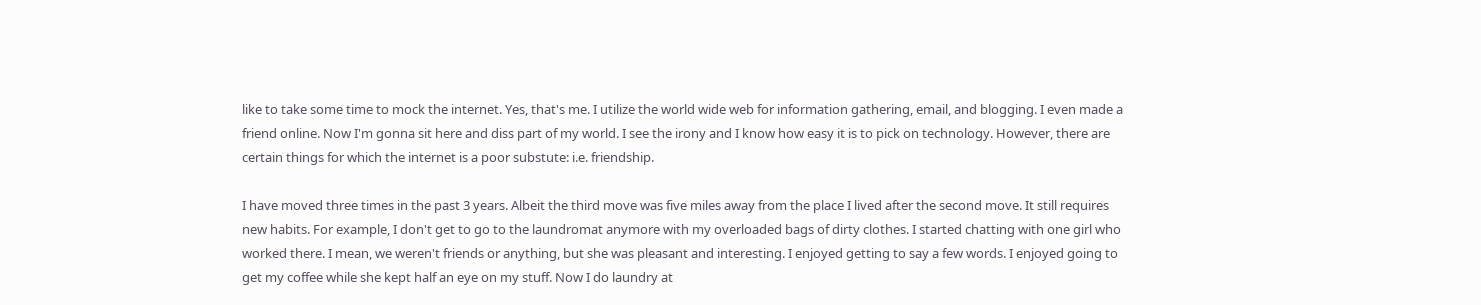like to take some time to mock the internet. Yes, that's me. I utilize the world wide web for information gathering, email, and blogging. I even made a friend online. Now I'm gonna sit here and diss part of my world. I see the irony and I know how easy it is to pick on technology. However, there are certain things for which the internet is a poor substute: i.e. friendship.

I have moved three times in the past 3 years. Albeit the third move was five miles away from the place I lived after the second move. It still requires new habits. For example, I don't get to go to the laundromat anymore with my overloaded bags of dirty clothes. I started chatting with one girl who worked there. I mean, we weren't friends or anything, but she was pleasant and interesting. I enjoyed getting to say a few words. I enjoyed going to get my coffee while she kept half an eye on my stuff. Now I do laundry at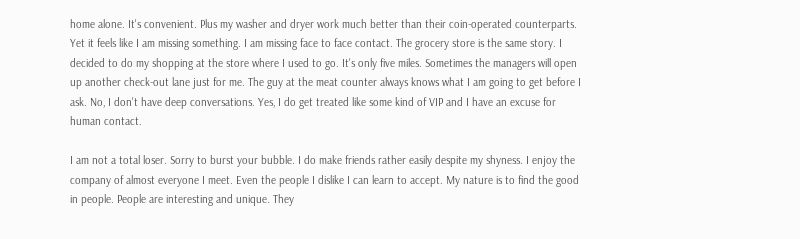home alone. It's convenient. Plus my washer and dryer work much better than their coin-operated counterparts. Yet it feels like I am missing something. I am missing face to face contact. The grocery store is the same story. I decided to do my shopping at the store where I used to go. It's only five miles. Sometimes the managers will open up another check-out lane just for me. The guy at the meat counter always knows what I am going to get before I ask. No, I don't have deep conversations. Yes, I do get treated like some kind of VIP and I have an excuse for human contact.

I am not a total loser. Sorry to burst your bubble. I do make friends rather easily despite my shyness. I enjoy the company of almost everyone I meet. Even the people I dislike I can learn to accept. My nature is to find the good in people. People are interesting and unique. They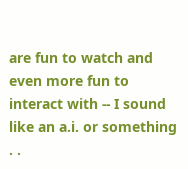are fun to watch and even more fun to interact with -- I sound like an a.i. or something . .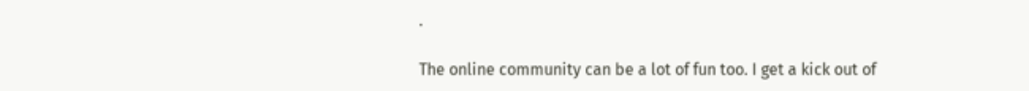.

The online community can be a lot of fun too. I get a kick out of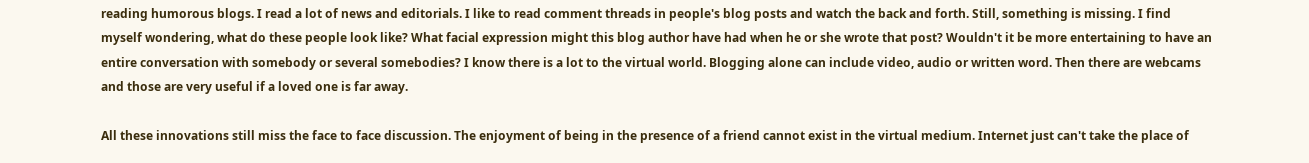reading humorous blogs. I read a lot of news and editorials. I like to read comment threads in people's blog posts and watch the back and forth. Still, something is missing. I find myself wondering, what do these people look like? What facial expression might this blog author have had when he or she wrote that post? Wouldn't it be more entertaining to have an entire conversation with somebody or several somebodies? I know there is a lot to the virtual world. Blogging alone can include video, audio or written word. Then there are webcams and those are very useful if a loved one is far away.

All these innovations still miss the face to face discussion. The enjoyment of being in the presence of a friend cannot exist in the virtual medium. Internet just can't take the place of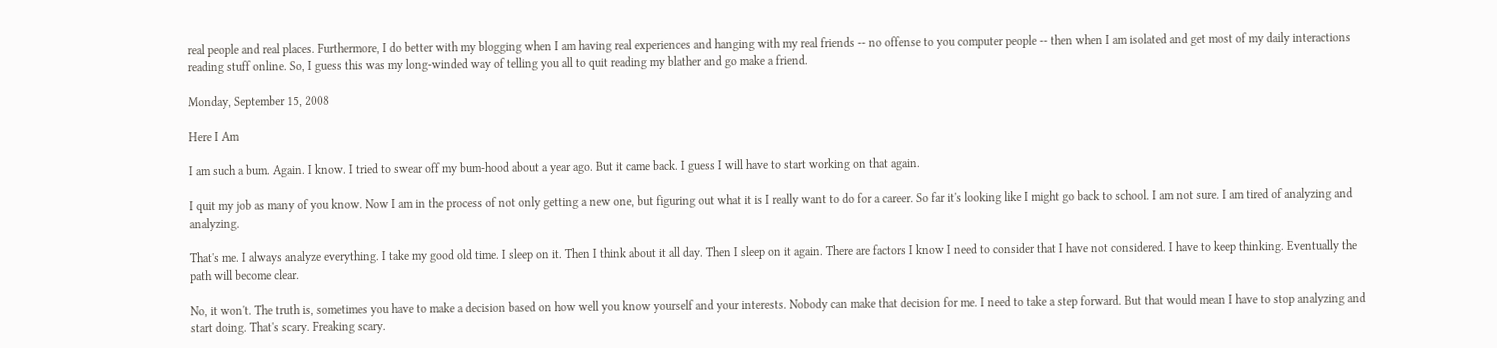real people and real places. Furthermore, I do better with my blogging when I am having real experiences and hanging with my real friends -- no offense to you computer people -- then when I am isolated and get most of my daily interactions reading stuff online. So, I guess this was my long-winded way of telling you all to quit reading my blather and go make a friend.

Monday, September 15, 2008

Here I Am

I am such a bum. Again. I know. I tried to swear off my bum-hood about a year ago. But it came back. I guess I will have to start working on that again.

I quit my job as many of you know. Now I am in the process of not only getting a new one, but figuring out what it is I really want to do for a career. So far it's looking like I might go back to school. I am not sure. I am tired of analyzing and analyzing.

That's me. I always analyze everything. I take my good old time. I sleep on it. Then I think about it all day. Then I sleep on it again. There are factors I know I need to consider that I have not considered. I have to keep thinking. Eventually the path will become clear.

No, it won't. The truth is, sometimes you have to make a decision based on how well you know yourself and your interests. Nobody can make that decision for me. I need to take a step forward. But that would mean I have to stop analyzing and start doing. That's scary. Freaking scary.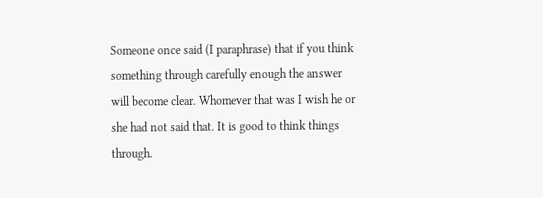Someone once said (I paraphrase) that if you think something through carefully enough the answer will become clear. Whomever that was I wish he or she had not said that. It is good to think things through.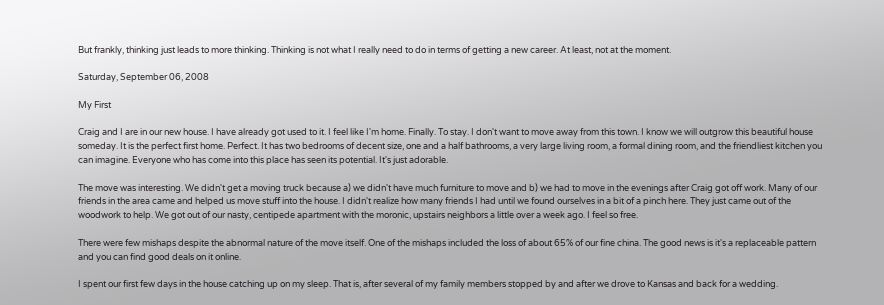But frankly, thinking just leads to more thinking. Thinking is not what I really need to do in terms of getting a new career. At least, not at the moment.

Saturday, September 06, 2008

My First

Craig and I are in our new house. I have already got used to it. I feel like I'm home. Finally. To stay. I don't want to move away from this town. I know we will outgrow this beautiful house someday. It is the perfect first home. Perfect. It has two bedrooms of decent size, one and a half bathrooms, a very large living room, a formal dining room, and the friendliest kitchen you can imagine. Everyone who has come into this place has seen its potential. It's just adorable.

The move was interesting. We didn't get a moving truck because a) we didn't have much furniture to move and b) we had to move in the evenings after Craig got off work. Many of our friends in the area came and helped us move stuff into the house. I didn't realize how many friends I had until we found ourselves in a bit of a pinch here. They just came out of the woodwork to help. We got out of our nasty, centipede apartment with the moronic, upstairs neighbors a little over a week ago. I feel so free.

There were few mishaps despite the abnormal nature of the move itself. One of the mishaps included the loss of about 65% of our fine china. The good news is it's a replaceable pattern and you can find good deals on it online.

I spent our first few days in the house catching up on my sleep. That is, after several of my family members stopped by and after we drove to Kansas and back for a wedding.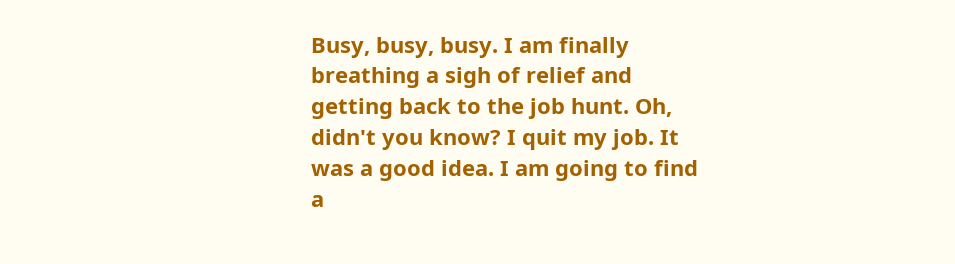Busy, busy, busy. I am finally breathing a sigh of relief and getting back to the job hunt. Oh, didn't you know? I quit my job. It was a good idea. I am going to find a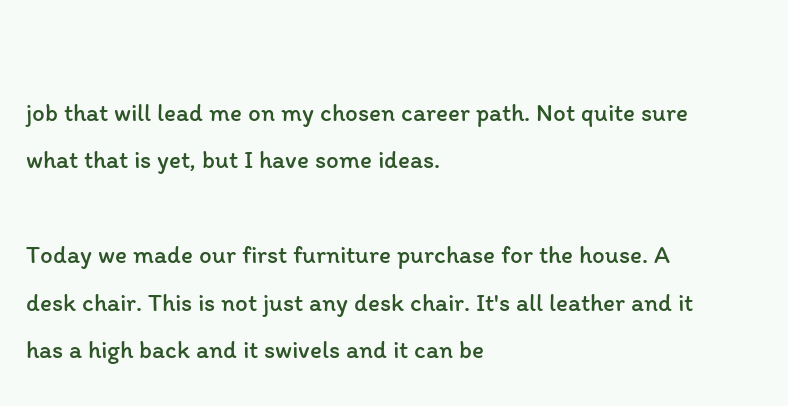job that will lead me on my chosen career path. Not quite sure what that is yet, but I have some ideas.

Today we made our first furniture purchase for the house. A desk chair. This is not just any desk chair. It's all leather and it has a high back and it swivels and it can be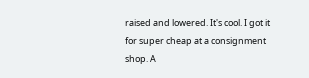raised and lowered. It's cool. I got it for super cheap at a consignment shop. A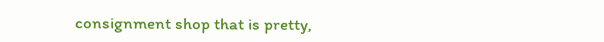consignment shop that is pretty,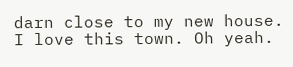darn close to my new house. I love this town. Oh yeah.